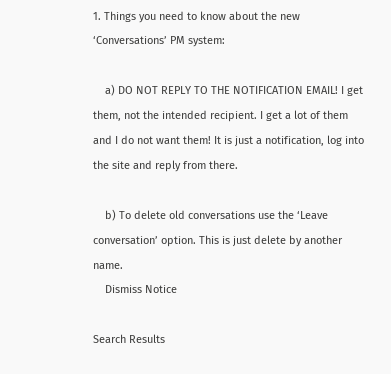1. Things you need to know about the new ‘Conversations’ PM system:

    a) DO NOT REPLY TO THE NOTIFICATION EMAIL! I get them, not the intended recipient. I get a lot of them and I do not want them! It is just a notification, log into the site and reply from there.

    b) To delete old conversations use the ‘Leave conversation’ option. This is just delete by another name.
    Dismiss Notice

Search Results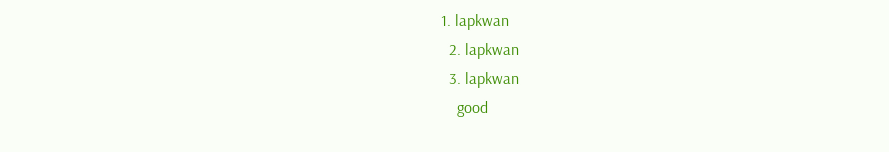1. lapkwan
  2. lapkwan
  3. lapkwan
    good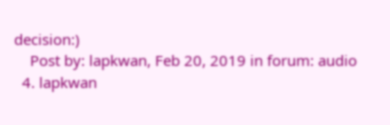decision:)
    Post by: lapkwan, Feb 20, 2019 in forum: audio
  4. lapkwan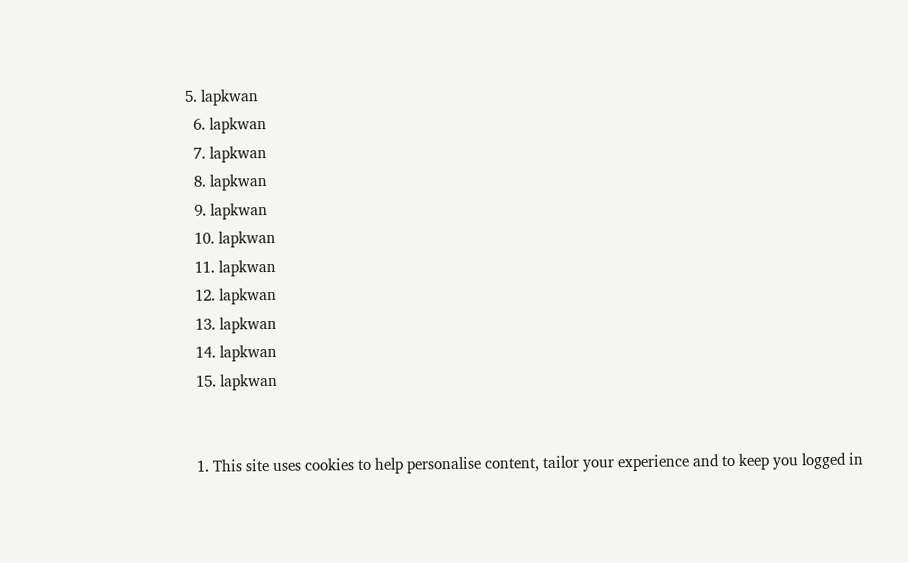5. lapkwan
  6. lapkwan
  7. lapkwan
  8. lapkwan
  9. lapkwan
  10. lapkwan
  11. lapkwan
  12. lapkwan
  13. lapkwan
  14. lapkwan
  15. lapkwan


  1. This site uses cookies to help personalise content, tailor your experience and to keep you logged in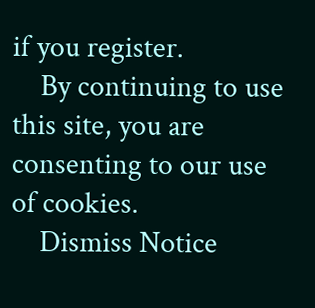if you register.
    By continuing to use this site, you are consenting to our use of cookies.
    Dismiss Notice